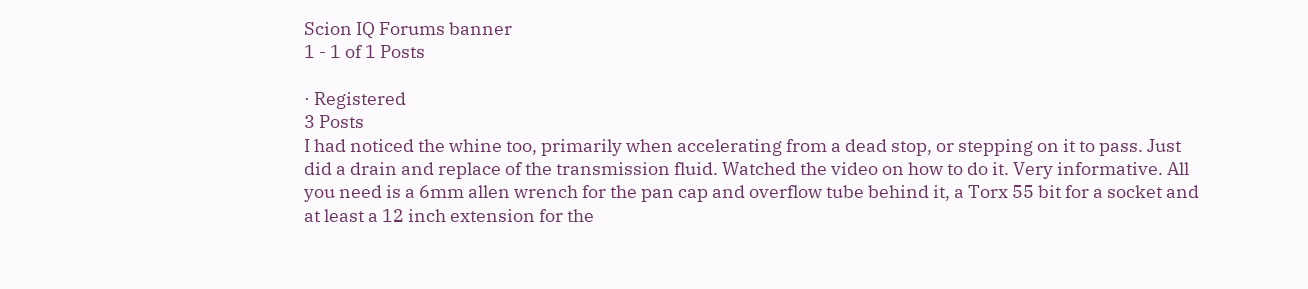Scion IQ Forums banner
1 - 1 of 1 Posts

· Registered
3 Posts
I had noticed the whine too, primarily when accelerating from a dead stop, or stepping on it to pass. Just did a drain and replace of the transmission fluid. Watched the video on how to do it. Very informative. All you need is a 6mm allen wrench for the pan cap and overflow tube behind it, a Torx 55 bit for a socket and at least a 12 inch extension for the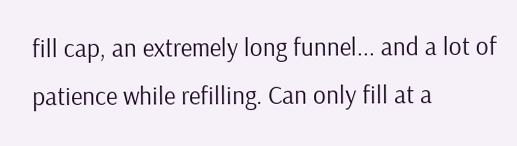fill cap, an extremely long funnel... and a lot of patience while refilling. Can only fill at a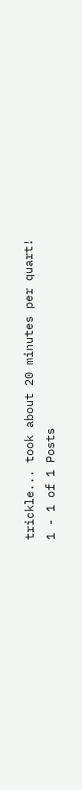trickle... took about 20 minutes per quart!
1 - 1 of 1 Posts